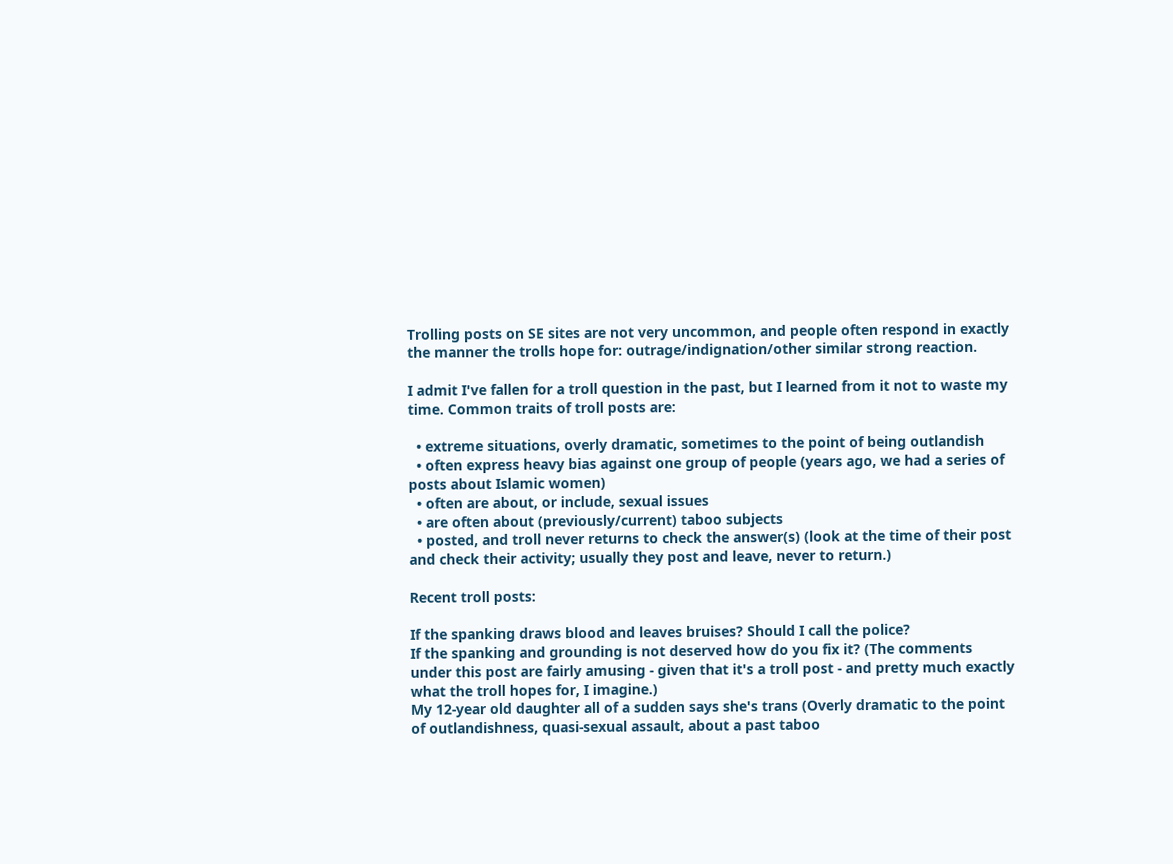Trolling posts on SE sites are not very uncommon, and people often respond in exactly the manner the trolls hope for: outrage/indignation/other similar strong reaction.

I admit I've fallen for a troll question in the past, but I learned from it not to waste my time. Common traits of troll posts are:

  • extreme situations, overly dramatic, sometimes to the point of being outlandish
  • often express heavy bias against one group of people (years ago, we had a series of posts about Islamic women)
  • often are about, or include, sexual issues
  • are often about (previously/current) taboo subjects
  • posted, and troll never returns to check the answer(s) (look at the time of their post and check their activity; usually they post and leave, never to return.)

Recent troll posts:

If the spanking draws blood and leaves bruises? Should I call the police?
If the spanking and grounding is not deserved how do you fix it? (The comments under this post are fairly amusing - given that it's a troll post - and pretty much exactly what the troll hopes for, I imagine.)
My 12-year old daughter all of a sudden says she's trans (Overly dramatic to the point of outlandishness, quasi-sexual assault, about a past taboo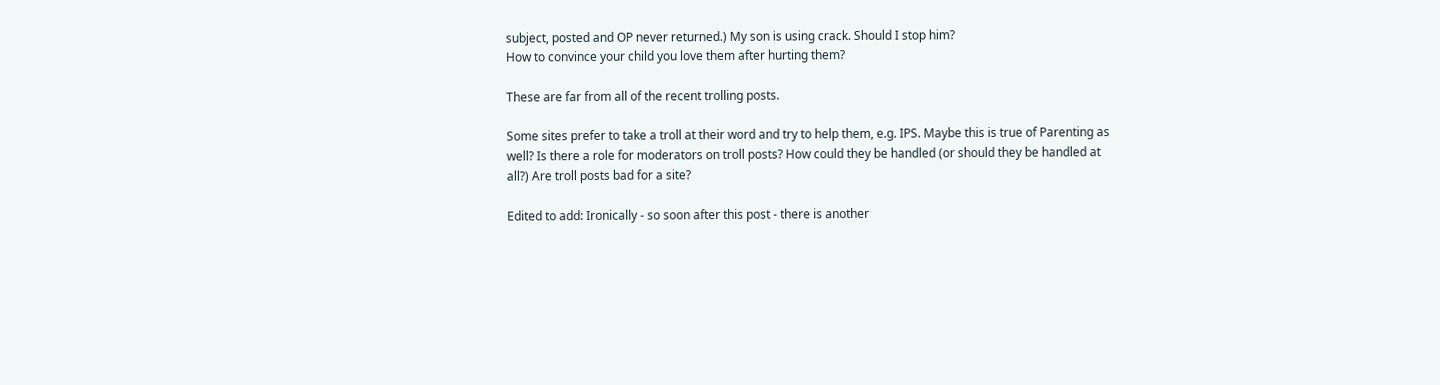subject, posted and OP never returned.) My son is using crack. Should I stop him?
How to convince your child you love them after hurting them?

These are far from all of the recent trolling posts.

Some sites prefer to take a troll at their word and try to help them, e.g. IPS. Maybe this is true of Parenting as well? Is there a role for moderators on troll posts? How could they be handled (or should they be handled at all?) Are troll posts bad for a site?

Edited to add: Ironically - so soon after this post - there is another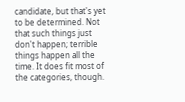candidate, but that's yet to be determined. Not that such things just don't happen; terrible things happen all the time. It does fit most of the categories, though.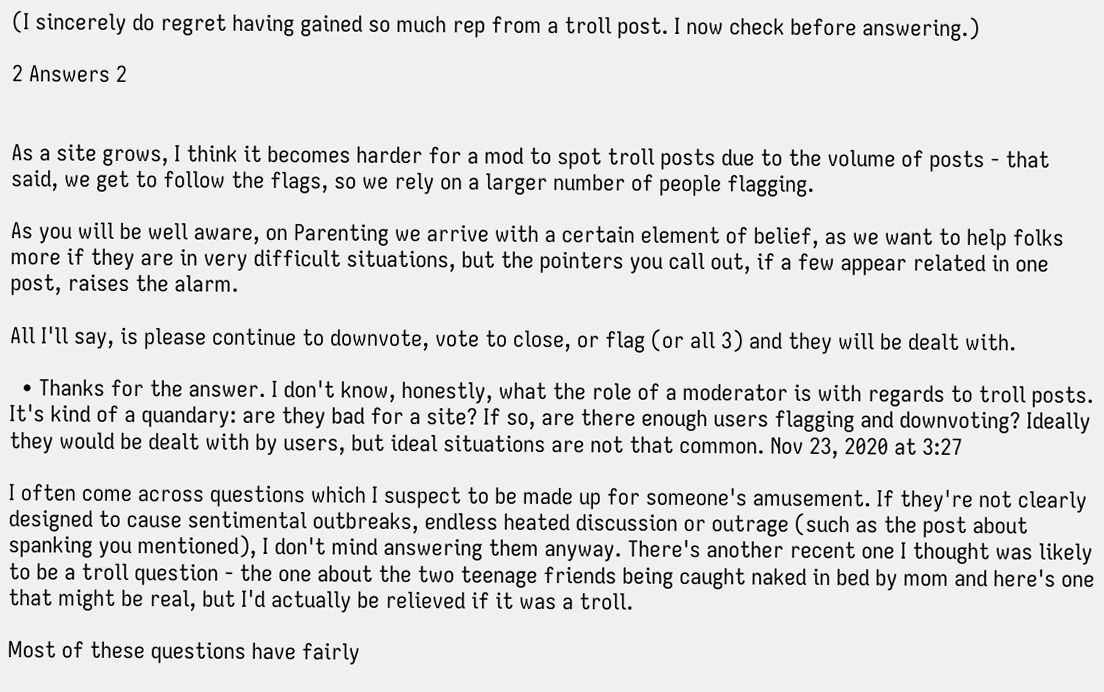(I sincerely do regret having gained so much rep from a troll post. I now check before answering.)

2 Answers 2


As a site grows, I think it becomes harder for a mod to spot troll posts due to the volume of posts - that said, we get to follow the flags, so we rely on a larger number of people flagging.

As you will be well aware, on Parenting we arrive with a certain element of belief, as we want to help folks more if they are in very difficult situations, but the pointers you call out, if a few appear related in one post, raises the alarm.

All I'll say, is please continue to downvote, vote to close, or flag (or all 3) and they will be dealt with.

  • Thanks for the answer. I don't know, honestly, what the role of a moderator is with regards to troll posts. It's kind of a quandary: are they bad for a site? If so, are there enough users flagging and downvoting? Ideally they would be dealt with by users, but ideal situations are not that common. Nov 23, 2020 at 3:27

I often come across questions which I suspect to be made up for someone's amusement. If they're not clearly designed to cause sentimental outbreaks, endless heated discussion or outrage (such as the post about spanking you mentioned), I don't mind answering them anyway. There's another recent one I thought was likely to be a troll question - the one about the two teenage friends being caught naked in bed by mom and here's one that might be real, but I'd actually be relieved if it was a troll.

Most of these questions have fairly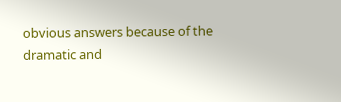obvious answers because of the dramatic and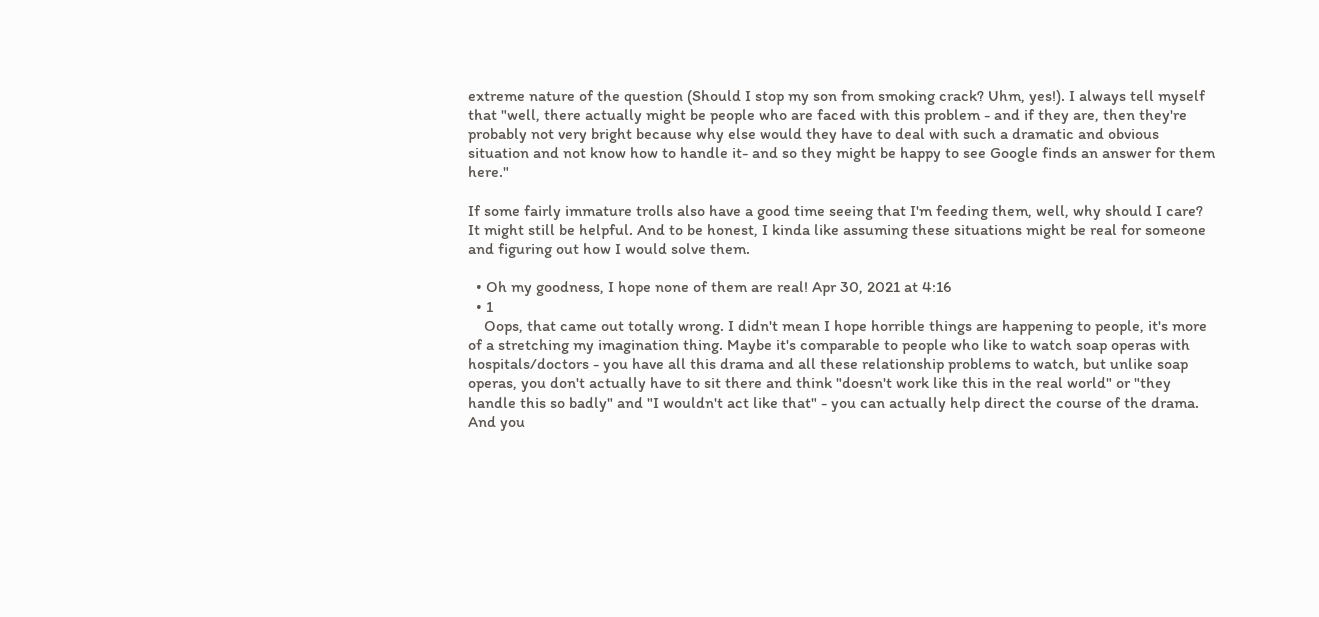extreme nature of the question (Should I stop my son from smoking crack? Uhm, yes!). I always tell myself that "well, there actually might be people who are faced with this problem - and if they are, then they're probably not very bright because why else would they have to deal with such a dramatic and obvious situation and not know how to handle it- and so they might be happy to see Google finds an answer for them here."

If some fairly immature trolls also have a good time seeing that I'm feeding them, well, why should I care? It might still be helpful. And to be honest, I kinda like assuming these situations might be real for someone and figuring out how I would solve them.

  • Oh my goodness, I hope none of them are real! Apr 30, 2021 at 4:16
  • 1
    Oops, that came out totally wrong. I didn't mean I hope horrible things are happening to people, it's more of a stretching my imagination thing. Maybe it's comparable to people who like to watch soap operas with hospitals/doctors - you have all this drama and all these relationship problems to watch, but unlike soap operas, you don't actually have to sit there and think "doesn't work like this in the real world" or "they handle this so badly" and "I wouldn't act like that" - you can actually help direct the course of the drama. And you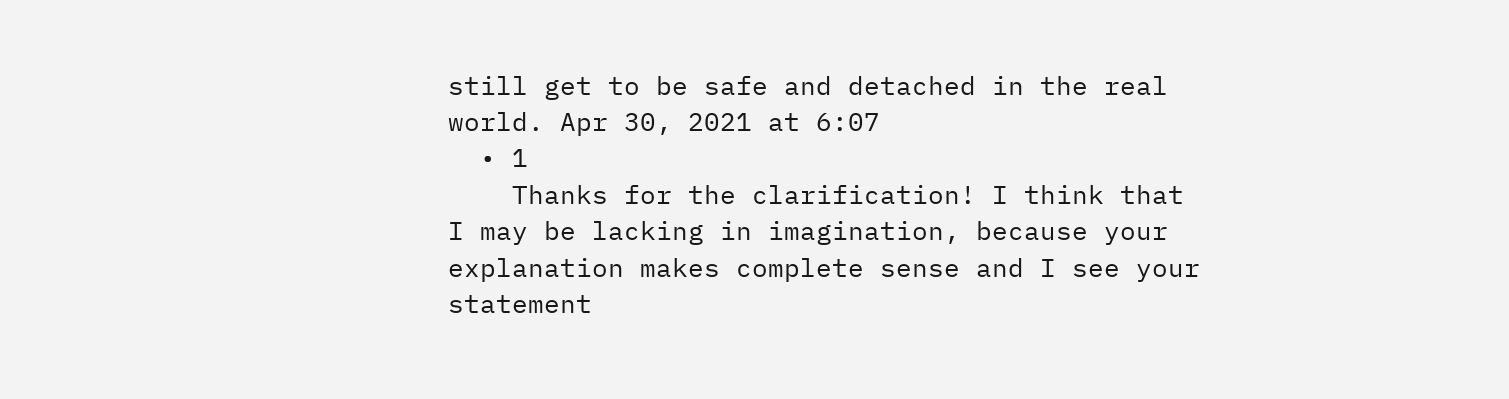still get to be safe and detached in the real world. Apr 30, 2021 at 6:07
  • 1
    Thanks for the clarification! I think that I may be lacking in imagination, because your explanation makes complete sense and I see your statement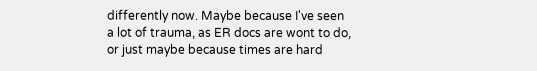differently now. Maybe because I've seen a lot of trauma, as ER docs are wont to do, or just maybe because times are hard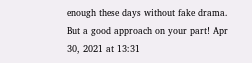enough these days without fake drama. But a good approach on your part! Apr 30, 2021 at 13:31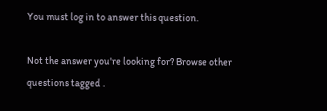You must log in to answer this question.

Not the answer you're looking for? Browse other questions tagged .